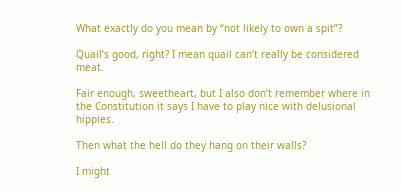What exactly do you mean by “not likely to own a spit”?

Quail’s good, right? I mean quail can’t really be considered meat.

Fair enough, sweetheart, but I also don’t remember where in the Constitution it says I have to play nice with delusional hippies.

Then what the hell do they hang on their walls?

I might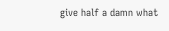give half a damn what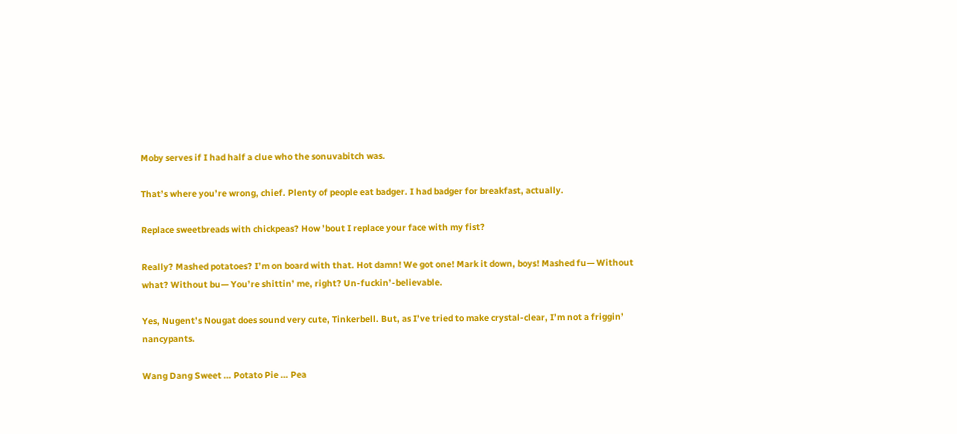Moby serves if I had half a clue who the sonuvabitch was.

That’s where you’re wrong, chief. Plenty of people eat badger. I had badger for breakfast, actually.

Replace sweetbreads with chickpeas? How ’bout I replace your face with my fist?

Really? Mashed potatoes? I’m on board with that. Hot damn! We got one! Mark it down, boys! Mashed fu— Without what? Without bu— You’re shittin’ me, right? Un-fuckin’-believable.

Yes, Nugent’s Nougat does sound very cute, Tinkerbell. But, as I’ve tried to make crystal-clear, I’m not a friggin’ nancypants.

Wang Dang Sweet … Potato Pie … Pea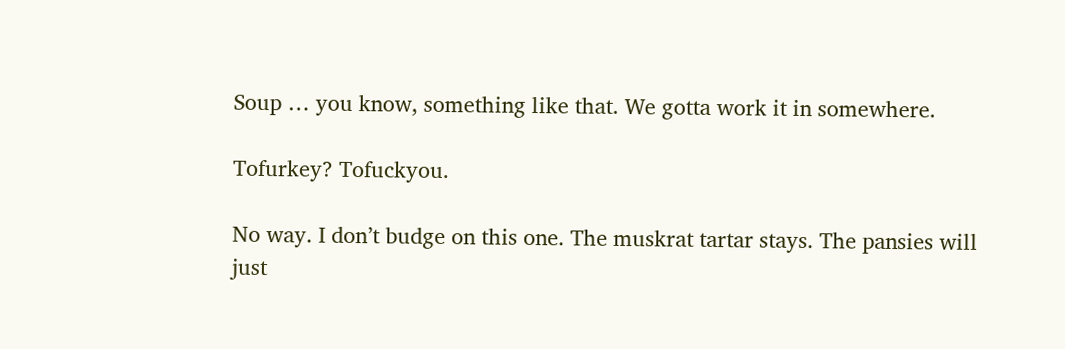Soup … you know, something like that. We gotta work it in somewhere.

Tofurkey? Tofuckyou.

No way. I don’t budge on this one. The muskrat tartar stays. The pansies will just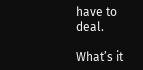have to deal.

What’s it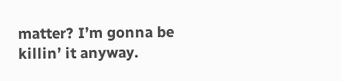matter? I’m gonna be killin’ it anyway.